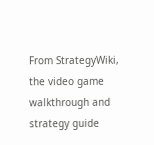From StrategyWiki, the video game walkthrough and strategy guide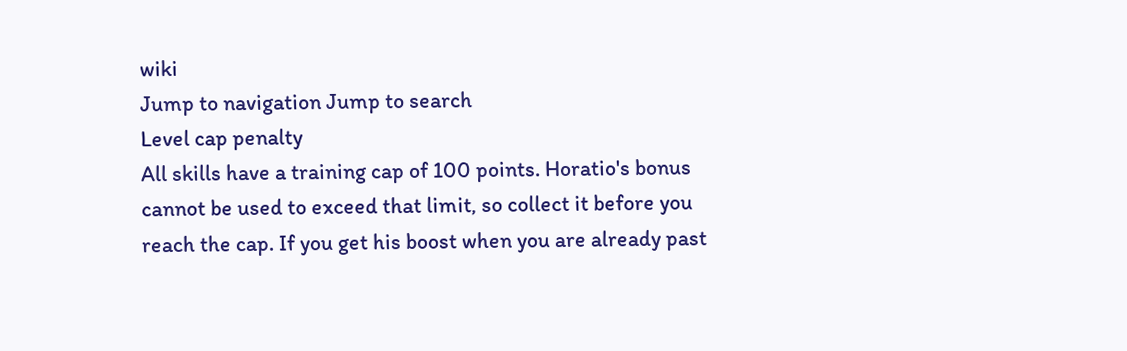wiki
Jump to navigation Jump to search
Level cap penalty
All skills have a training cap of 100 points. Horatio's bonus cannot be used to exceed that limit, so collect it before you reach the cap. If you get his boost when you are already past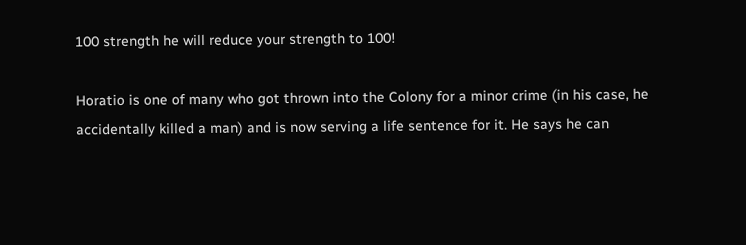100 strength he will reduce your strength to 100!

Horatio is one of many who got thrown into the Colony for a minor crime (in his case, he accidentally killed a man) and is now serving a life sentence for it. He says he can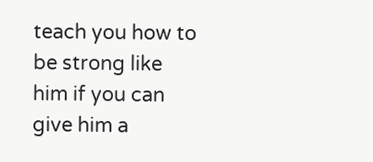teach you how to be strong like him if you can give him a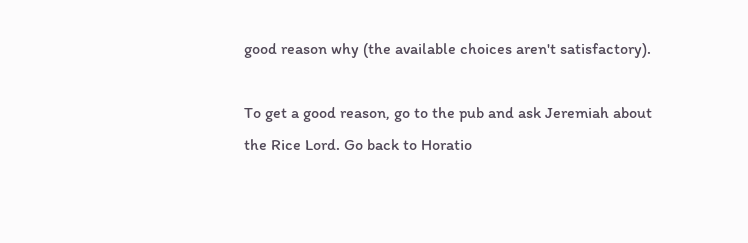good reason why (the available choices aren't satisfactory).

To get a good reason, go to the pub and ask Jeremiah about the Rice Lord. Go back to Horatio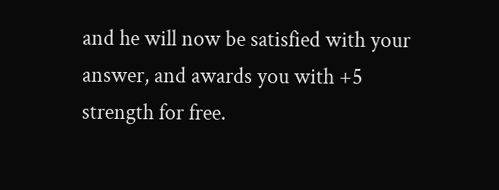and he will now be satisfied with your answer, and awards you with +5 strength for free.